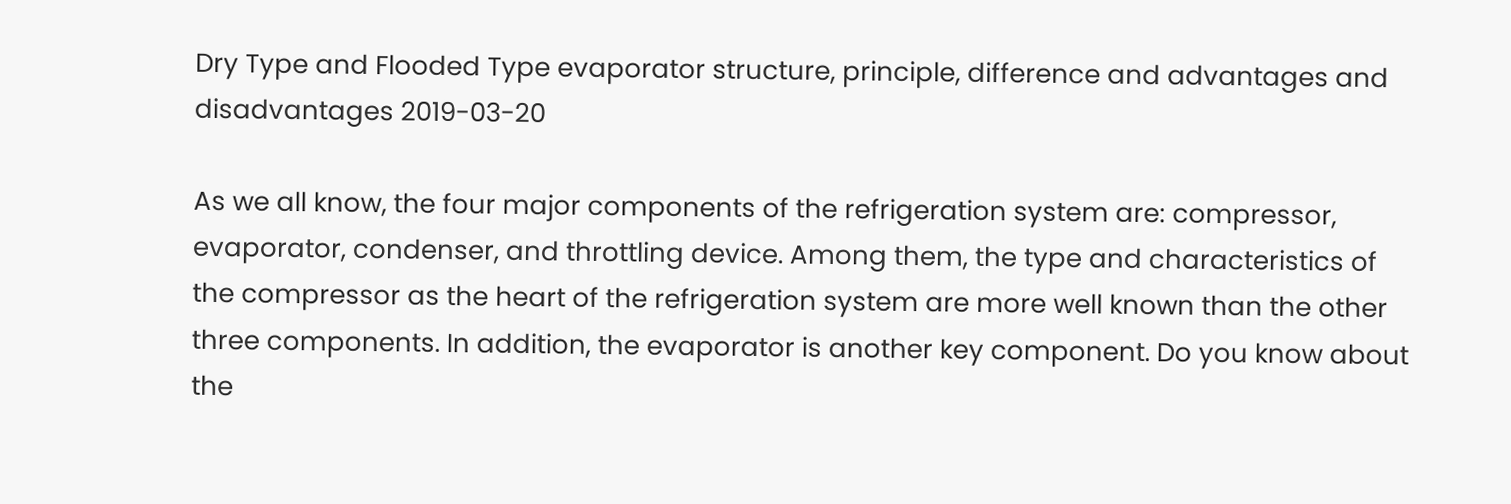Dry Type and Flooded Type evaporator structure, principle, difference and advantages and disadvantages 2019-03-20

As we all know, the four major components of the refrigeration system are: compressor, evaporator, condenser, and throttling device. Among them, the type and characteristics of the compressor as the heart of the refrigeration system are more well known than the other three components. In addition, the evaporator is another key component. Do you know about the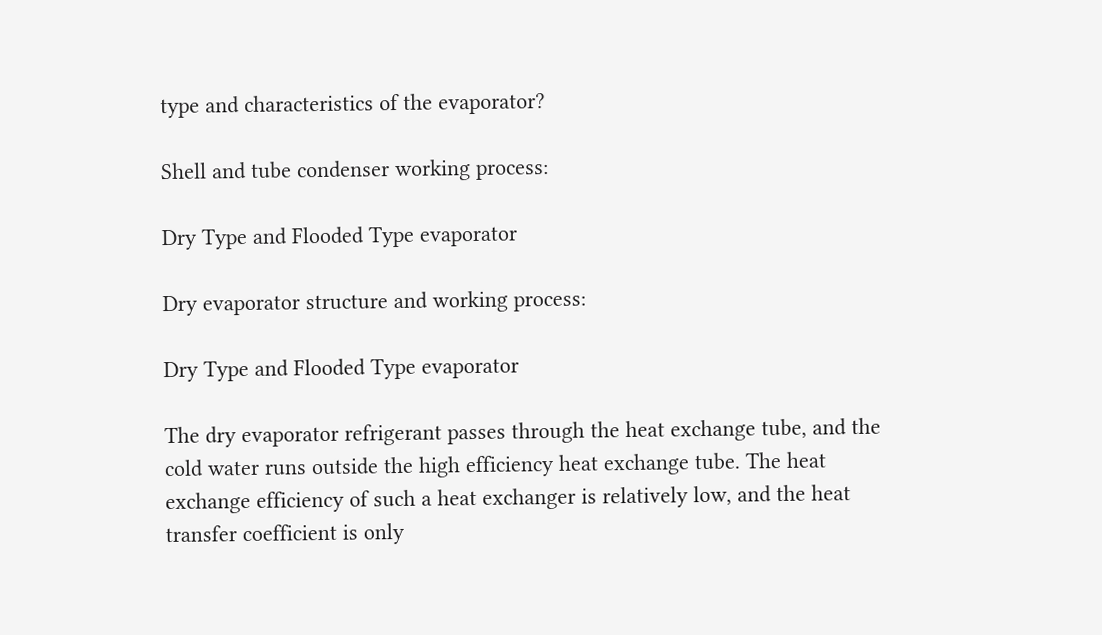type and characteristics of the evaporator?

Shell and tube condenser working process:

Dry Type and Flooded Type evaporator

Dry evaporator structure and working process:

Dry Type and Flooded Type evaporator

The dry evaporator refrigerant passes through the heat exchange tube, and the cold water runs outside the high efficiency heat exchange tube. The heat exchange efficiency of such a heat exchanger is relatively low, and the heat transfer coefficient is only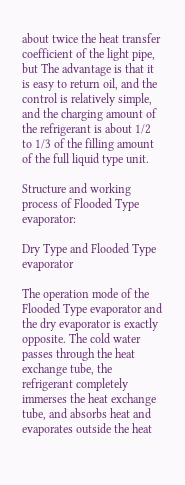about twice the heat transfer coefficient of the light pipe, but The advantage is that it is easy to return oil, and the control is relatively simple, and the charging amount of the refrigerant is about 1/2 to 1/3 of the filling amount of the full liquid type unit.

Structure and working process of Flooded Type evaporator:

Dry Type and Flooded Type evaporator

The operation mode of the Flooded Type evaporator and the dry evaporator is exactly opposite. The cold water passes through the heat exchange tube, the refrigerant completely immerses the heat exchange tube, and absorbs heat and evaporates outside the heat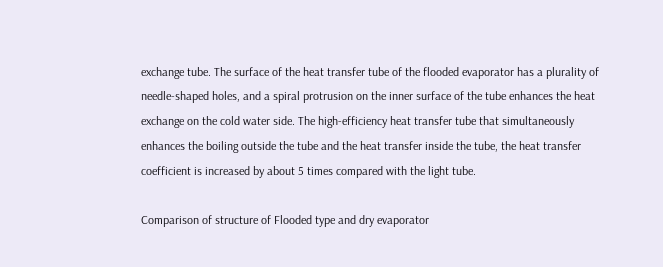exchange tube. The surface of the heat transfer tube of the flooded evaporator has a plurality of needle-shaped holes, and a spiral protrusion on the inner surface of the tube enhances the heat exchange on the cold water side. The high-efficiency heat transfer tube that simultaneously enhances the boiling outside the tube and the heat transfer inside the tube, the heat transfer coefficient is increased by about 5 times compared with the light tube.

Comparison of structure of Flooded type and dry evaporator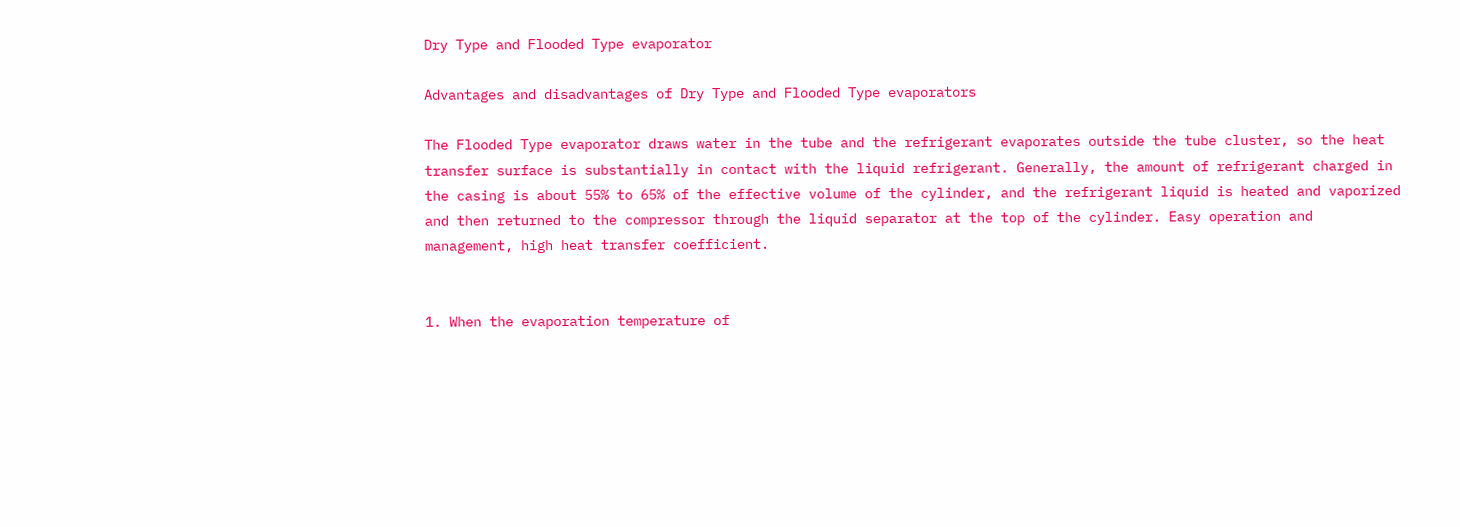Dry Type and Flooded Type evaporator

Advantages and disadvantages of Dry Type and Flooded Type evaporators

The Flooded Type evaporator draws water in the tube and the refrigerant evaporates outside the tube cluster, so the heat transfer surface is substantially in contact with the liquid refrigerant. Generally, the amount of refrigerant charged in the casing is about 55% to 65% of the effective volume of the cylinder, and the refrigerant liquid is heated and vaporized and then returned to the compressor through the liquid separator at the top of the cylinder. Easy operation and management, high heat transfer coefficient.


1. When the evaporation temperature of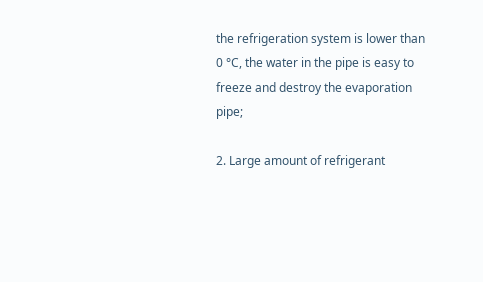the refrigeration system is lower than 0 °C, the water in the pipe is easy to freeze and destroy the evaporation pipe;

2. Large amount of refrigerant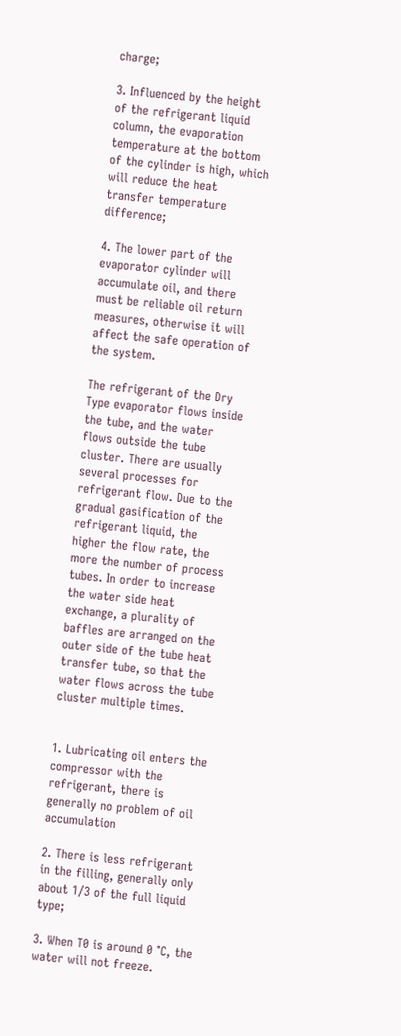charge;

3. Influenced by the height of the refrigerant liquid column, the evaporation temperature at the bottom of the cylinder is high, which will reduce the heat transfer temperature difference;

4. The lower part of the evaporator cylinder will accumulate oil, and there must be reliable oil return measures, otherwise it will affect the safe operation of the system.

The refrigerant of the Dry Type evaporator flows inside the tube, and the water flows outside the tube cluster. There are usually several processes for refrigerant flow. Due to the gradual gasification of the refrigerant liquid, the higher the flow rate, the more the number of process tubes. In order to increase the water side heat exchange, a plurality of baffles are arranged on the outer side of the tube heat transfer tube, so that the water flows across the tube cluster multiple times.


1. Lubricating oil enters the compressor with the refrigerant, there is generally no problem of oil accumulation

2. There is less refrigerant in the filling, generally only about 1/3 of the full liquid type;

3. When T0 is around 0 °C, the water will not freeze.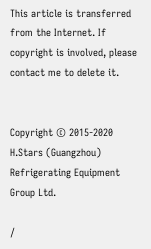This article is transferred from the Internet. If copyright is involved, please contact me to delete it.


Copyright © 2015-2020 H.Stars (Guangzhou) Refrigerating Equipment Group Ltd.

/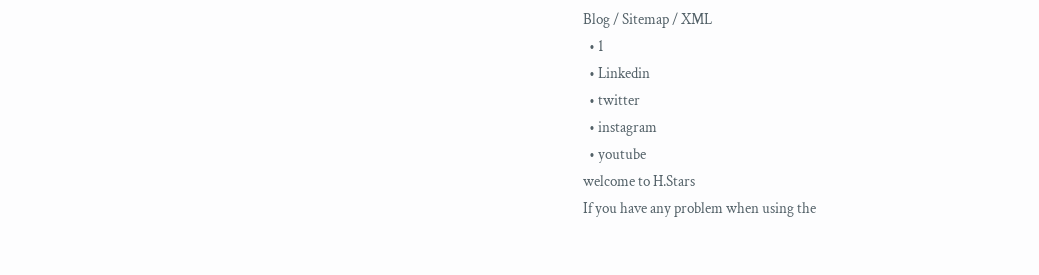Blog / Sitemap / XML
  • 1
  • Linkedin
  • twitter
  • instagram
  • youtube
welcome to H.Stars
If you have any problem when using the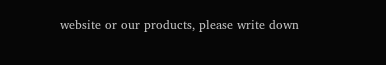website or our products, please write down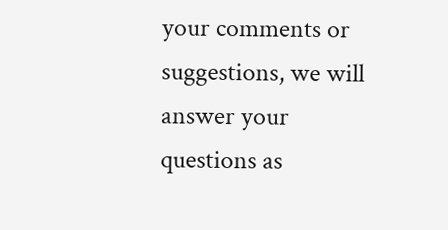your comments or suggestions, we will answer your questions as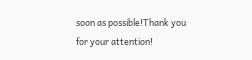soon as possible!Thank you for your attention!